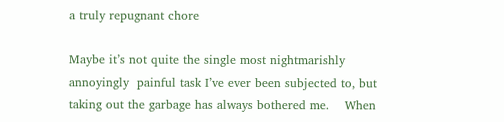a truly repugnant chore

Maybe it’s not quite the single most nightmarishly annoyingly  painful task I’ve ever been subjected to, but taking out the garbage has always bothered me.    When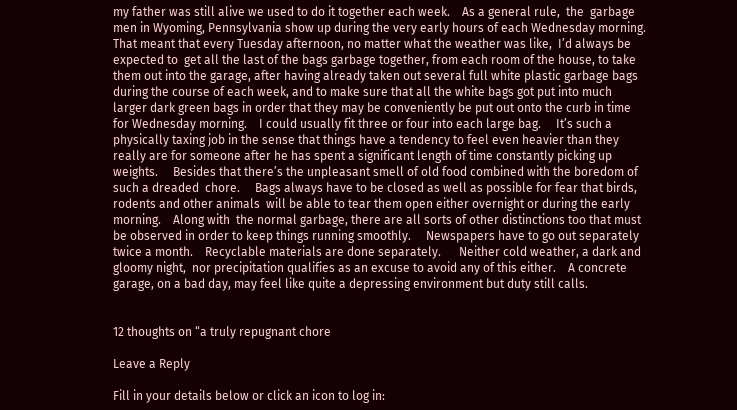my father was still alive we used to do it together each week.    As a general rule,  the  garbage men in Wyoming, Pennsylvania show up during the very early hours of each Wednesday morning.    That meant that every Tuesday afternoon, no matter what the weather was like,  I’d always be expected to  get all the last of the bags garbage together, from each room of the house, to take them out into the garage, after having already taken out several full white plastic garbage bags during the course of each week, and to make sure that all the white bags got put into much larger dark green bags in order that they may be conveniently be put out onto the curb in time for Wednesday morning.    I could usually fit three or four into each large bag.     It’s such a physically taxing job in the sense that things have a tendency to feel even heavier than they really are for someone after he has spent a significant length of time constantly picking up weights.     Besides that there’s the unpleasant smell of old food combined with the boredom of such a dreaded  chore.     Bags always have to be closed as well as possible for fear that birds,  rodents and other animals  will be able to tear them open either overnight or during the early morning.    Along with  the normal garbage, there are all sorts of other distinctions too that must be observed in order to keep things running smoothly.     Newspapers have to go out separately twice a month.    Recyclable materials are done separately.      Neither cold weather, a dark and gloomy night,  nor precipitation qualifies as an excuse to avoid any of this either.    A concrete garage, on a bad day, may feel like quite a depressing environment but duty still calls.


12 thoughts on “a truly repugnant chore

Leave a Reply

Fill in your details below or click an icon to log in: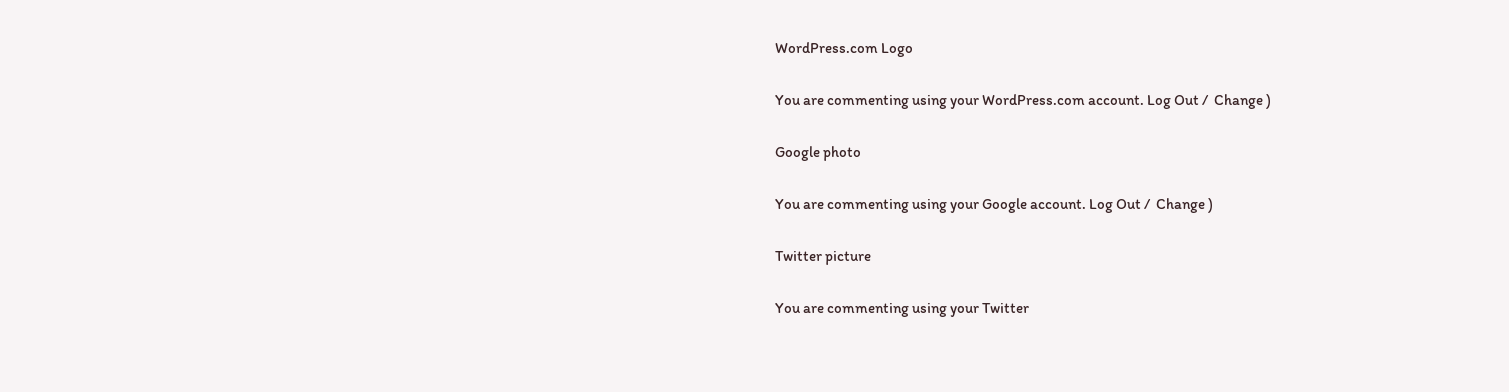WordPress.com Logo

You are commenting using your WordPress.com account. Log Out /  Change )

Google photo

You are commenting using your Google account. Log Out /  Change )

Twitter picture

You are commenting using your Twitter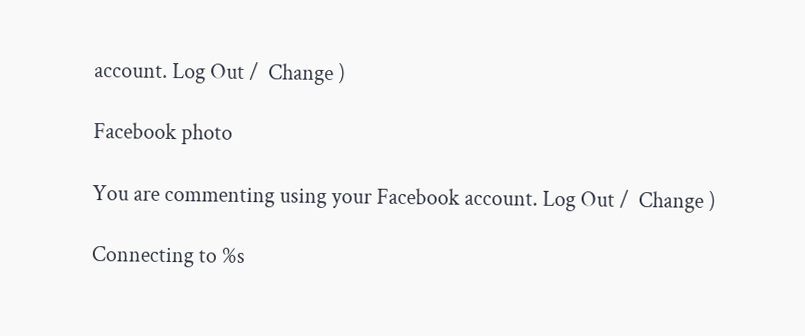account. Log Out /  Change )

Facebook photo

You are commenting using your Facebook account. Log Out /  Change )

Connecting to %s